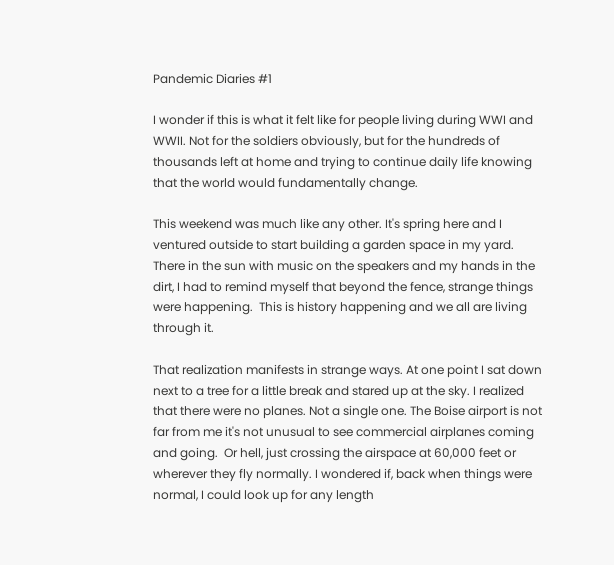Pandemic Diaries #1

I wonder if this is what it felt like for people living during WWI and WWII. Not for the soldiers obviously, but for the hundreds of thousands left at home and trying to continue daily life knowing that the world would fundamentally change.

This weekend was much like any other. It's spring here and I ventured outside to start building a garden space in my yard. There in the sun with music on the speakers and my hands in the dirt, I had to remind myself that beyond the fence, strange things were happening.  This is history happening and we all are living through it.

That realization manifests in strange ways. At one point I sat down next to a tree for a little break and stared up at the sky. I realized that there were no planes. Not a single one. The Boise airport is not far from me it's not unusual to see commercial airplanes coming and going.  Or hell, just crossing the airspace at 60,000 feet or wherever they fly normally. I wondered if, back when things were normal, I could look up for any length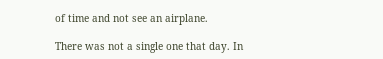of time and not see an airplane.

There was not a single one that day. In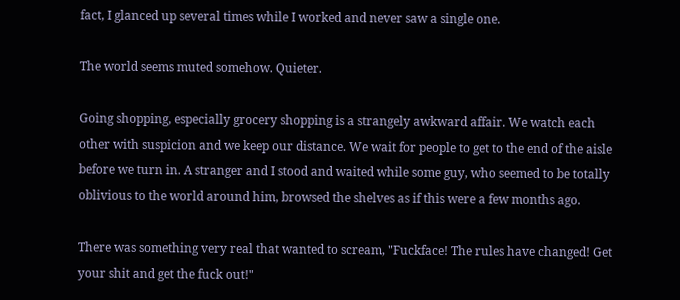fact, I glanced up several times while I worked and never saw a single one.

The world seems muted somehow. Quieter.

Going shopping, especially grocery shopping is a strangely awkward affair. We watch each other with suspicion and we keep our distance. We wait for people to get to the end of the aisle before we turn in. A stranger and I stood and waited while some guy, who seemed to be totally oblivious to the world around him, browsed the shelves as if this were a few months ago.

There was something very real that wanted to scream, "Fuckface! The rules have changed! Get your shit and get the fuck out!"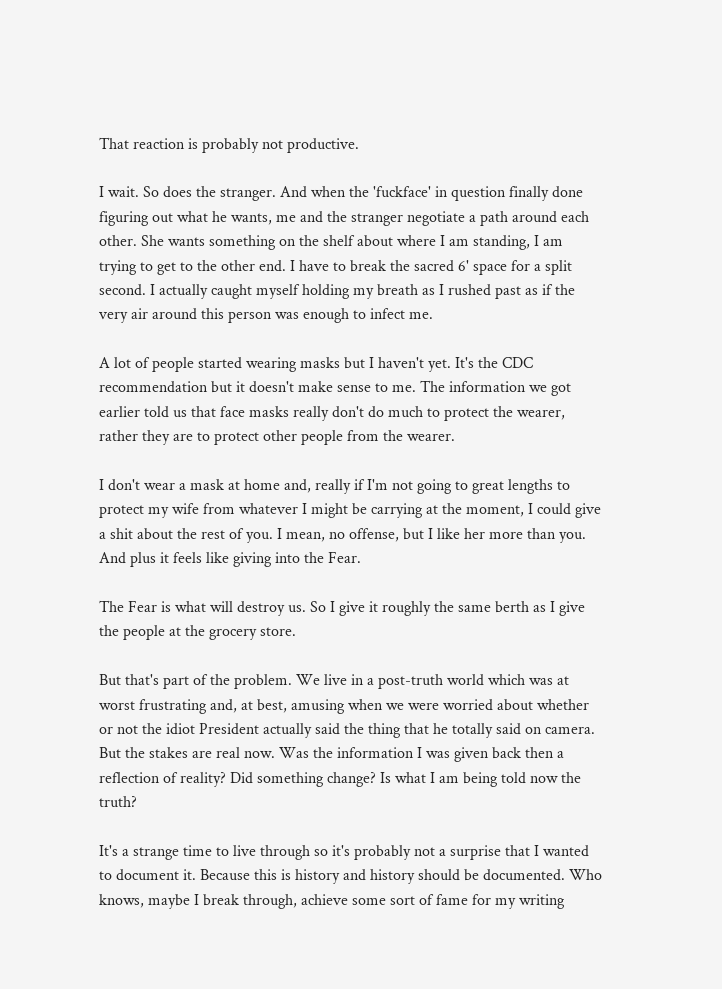That reaction is probably not productive.

I wait. So does the stranger. And when the 'fuckface' in question finally done figuring out what he wants, me and the stranger negotiate a path around each other. She wants something on the shelf about where I am standing, I am trying to get to the other end. I have to break the sacred 6' space for a split second. I actually caught myself holding my breath as I rushed past as if the very air around this person was enough to infect me.

A lot of people started wearing masks but I haven't yet. It's the CDC recommendation but it doesn't make sense to me. The information we got earlier told us that face masks really don't do much to protect the wearer, rather they are to protect other people from the wearer.

I don't wear a mask at home and, really if I'm not going to great lengths to protect my wife from whatever I might be carrying at the moment, I could give a shit about the rest of you. I mean, no offense, but I like her more than you.  And plus it feels like giving into the Fear.

The Fear is what will destroy us. So I give it roughly the same berth as I give the people at the grocery store.

But that's part of the problem. We live in a post-truth world which was at worst frustrating and, at best, amusing when we were worried about whether or not the idiot President actually said the thing that he totally said on camera. But the stakes are real now. Was the information I was given back then a reflection of reality? Did something change? Is what I am being told now the truth?

It's a strange time to live through so it's probably not a surprise that I wanted to document it. Because this is history and history should be documented. Who knows, maybe I break through, achieve some sort of fame for my writing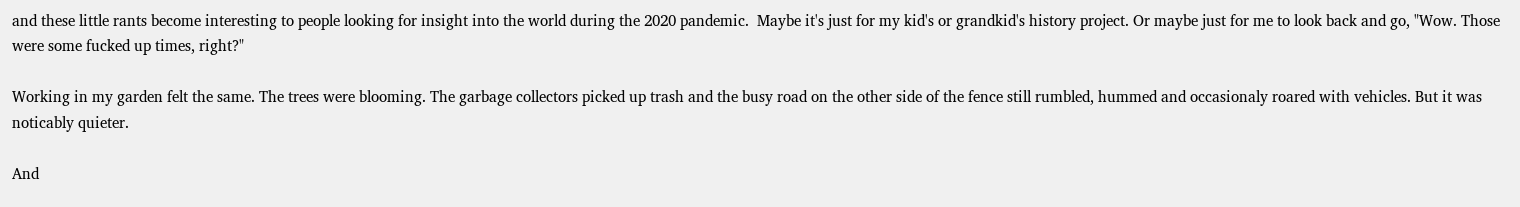and these little rants become interesting to people looking for insight into the world during the 2020 pandemic.  Maybe it's just for my kid's or grandkid's history project. Or maybe just for me to look back and go, "Wow. Those were some fucked up times, right?"

Working in my garden felt the same. The trees were blooming. The garbage collectors picked up trash and the busy road on the other side of the fence still rumbled, hummed and occasionaly roared with vehicles. But it was noticably quieter.

And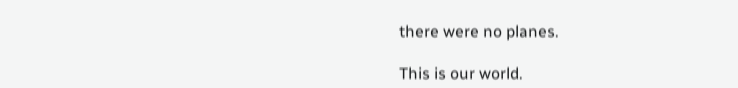there were no planes.

This is our world.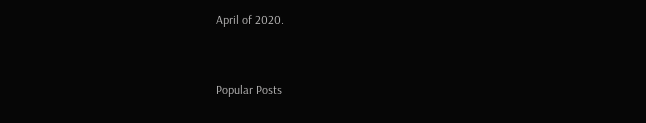April of 2020.


Popular Posts